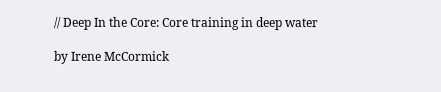// Deep In the Core: Core training in deep water

by Irene McCormick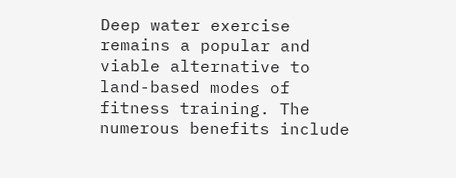Deep water exercise remains a popular and viable alternative to land-based modes of fitness training. The numerous benefits include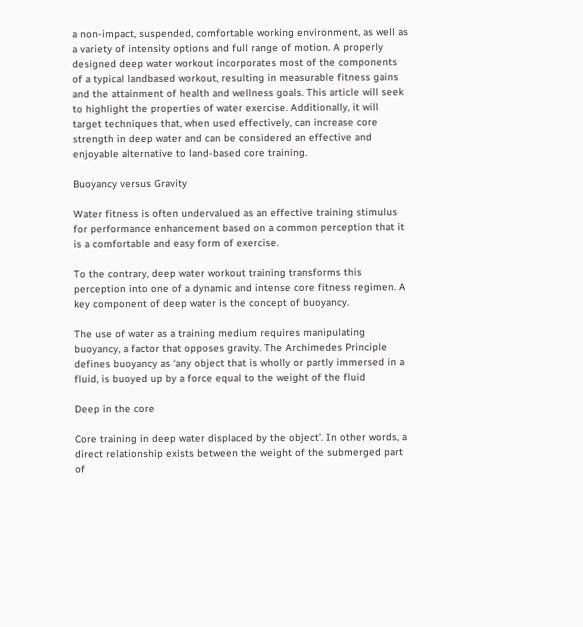a non-impact, suspended, comfortable working environment, as well as a variety of intensity options and full range of motion. A properly designed deep water workout incorporates most of the components of a typical landbased workout, resulting in measurable fitness gains and the attainment of health and wellness goals. This article will seek to highlight the properties of water exercise. Additionally, it will target techniques that, when used effectively, can increase core strength in deep water and can be considered an effective and enjoyable alternative to land-based core training.

Buoyancy versus Gravity

Water fitness is often undervalued as an effective training stimulus for performance enhancement based on a common perception that it is a comfortable and easy form of exercise.

To the contrary, deep water workout training transforms this perception into one of a dynamic and intense core fitness regimen. A key component of deep water is the concept of buoyancy.

The use of water as a training medium requires manipulating buoyancy, a factor that opposes gravity. The Archimedes Principle defines buoyancy as ‘any object that is wholly or partly immersed in a fluid, is buoyed up by a force equal to the weight of the fluid

Deep in the core

Core training in deep water displaced by the object’. In other words, a direct relationship exists between the weight of the submerged part of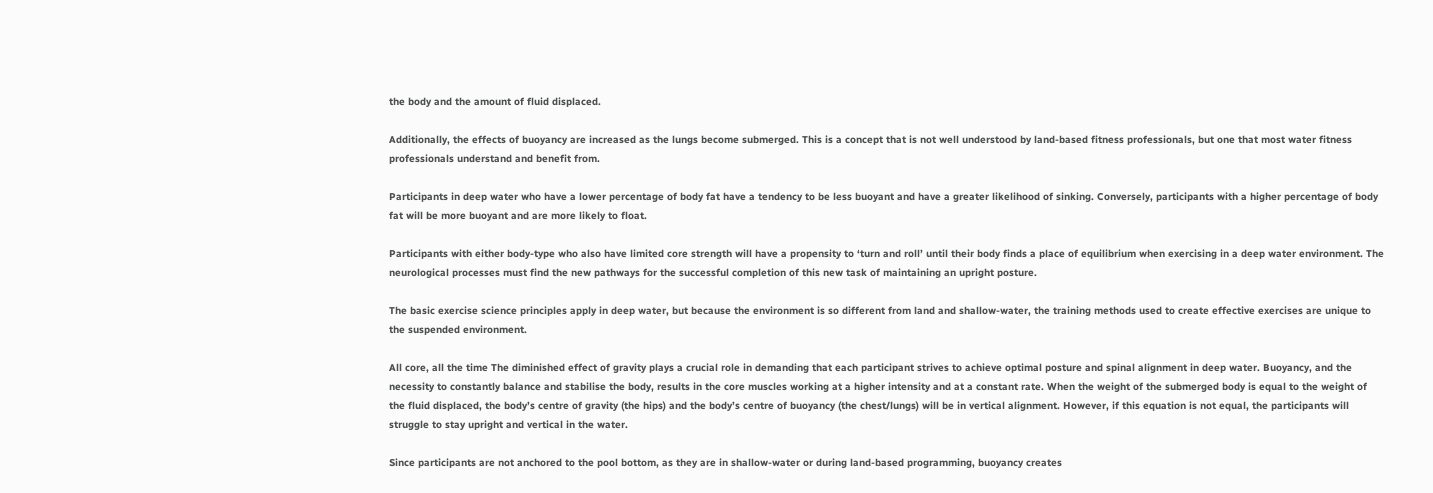the body and the amount of fluid displaced.

Additionally, the effects of buoyancy are increased as the lungs become submerged. This is a concept that is not well understood by land-based fitness professionals, but one that most water fitness professionals understand and benefit from.

Participants in deep water who have a lower percentage of body fat have a tendency to be less buoyant and have a greater likelihood of sinking. Conversely, participants with a higher percentage of body fat will be more buoyant and are more likely to float.

Participants with either body-type who also have limited core strength will have a propensity to ‘turn and roll’ until their body finds a place of equilibrium when exercising in a deep water environment. The neurological processes must find the new pathways for the successful completion of this new task of maintaining an upright posture.

The basic exercise science principles apply in deep water, but because the environment is so different from land and shallow-water, the training methods used to create effective exercises are unique to the suspended environment.

All core, all the time The diminished effect of gravity plays a crucial role in demanding that each participant strives to achieve optimal posture and spinal alignment in deep water. Buoyancy, and the necessity to constantly balance and stabilise the body, results in the core muscles working at a higher intensity and at a constant rate. When the weight of the submerged body is equal to the weight of the fluid displaced, the body’s centre of gravity (the hips) and the body’s centre of buoyancy (the chest/lungs) will be in vertical alignment. However, if this equation is not equal, the participants will struggle to stay upright and vertical in the water.

Since participants are not anchored to the pool bottom, as they are in shallow-water or during land-based programming, buoyancy creates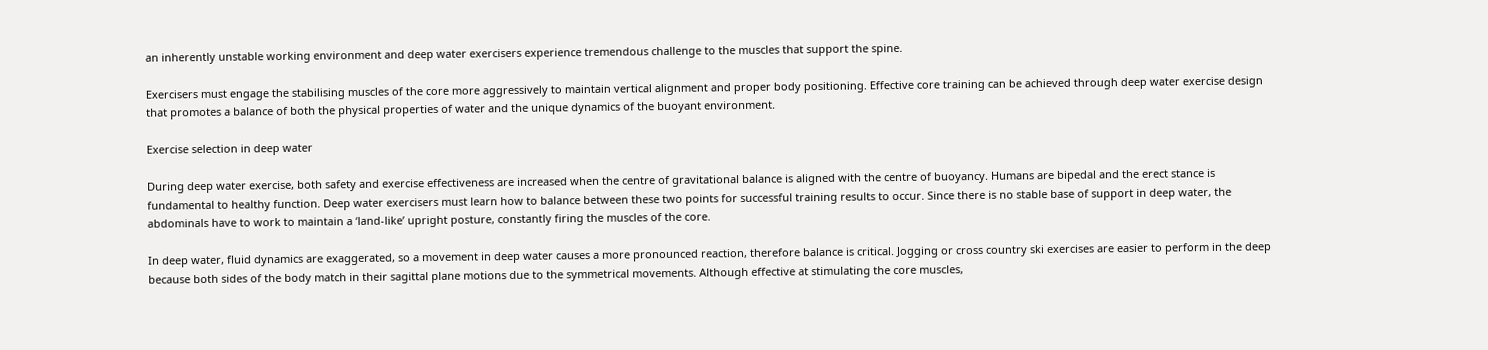an inherently unstable working environment and deep water exercisers experience tremendous challenge to the muscles that support the spine.

Exercisers must engage the stabilising muscles of the core more aggressively to maintain vertical alignment and proper body positioning. Effective core training can be achieved through deep water exercise design that promotes a balance of both the physical properties of water and the unique dynamics of the buoyant environment.

Exercise selection in deep water

During deep water exercise, both safety and exercise effectiveness are increased when the centre of gravitational balance is aligned with the centre of buoyancy. Humans are bipedal and the erect stance is fundamental to healthy function. Deep water exercisers must learn how to balance between these two points for successful training results to occur. Since there is no stable base of support in deep water, the abdominals have to work to maintain a ‘land-like’ upright posture, constantly firing the muscles of the core.

In deep water, fluid dynamics are exaggerated, so a movement in deep water causes a more pronounced reaction, therefore balance is critical. Jogging or cross country ski exercises are easier to perform in the deep because both sides of the body match in their sagittal plane motions due to the symmetrical movements. Although effective at stimulating the core muscles,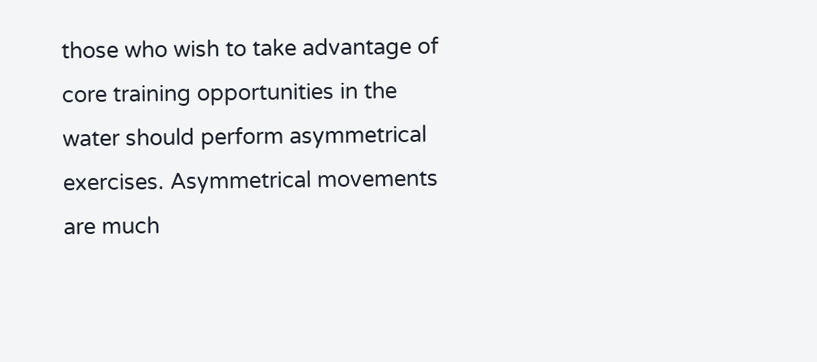those who wish to take advantage of core training opportunities in the water should perform asymmetrical exercises. Asymmetrical movements are much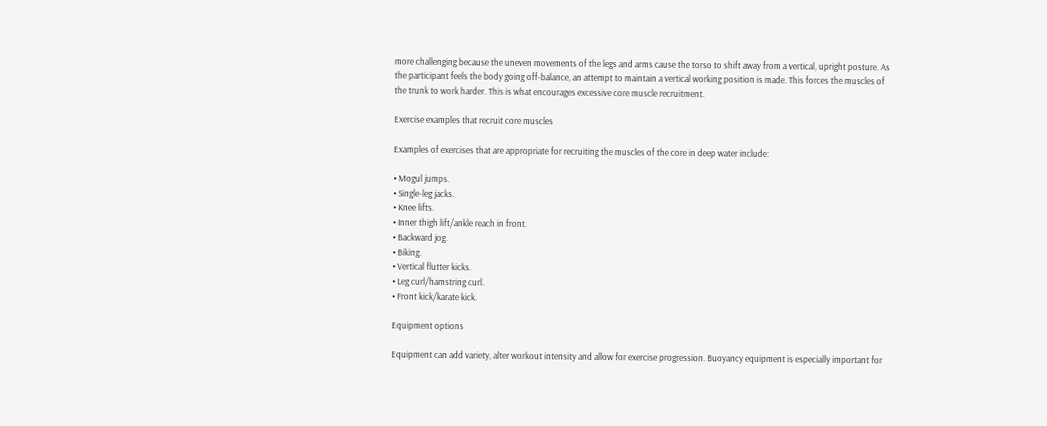more challenging because the uneven movements of the legs and arms cause the torso to shift away from a vertical, upright posture. As the participant feels the body going off-balance, an attempt to maintain a vertical working position is made. This forces the muscles of the trunk to work harder. This is what encourages excessive core muscle recruitment.

Exercise examples that recruit core muscles

Examples of exercises that are appropriate for recruiting the muscles of the core in deep water include:

• Mogul jumps.
• Single-leg jacks.
• Knee lifts.
• Inner thigh lift/ankle reach in front.
• Backward jog.
• Biking.
• Vertical flutter kicks.
• Leg curl/hamstring curl.
• Front kick/karate kick.

Equipment options

Equipment can add variety, alter workout intensity and allow for exercise progression. Buoyancy equipment is especially important for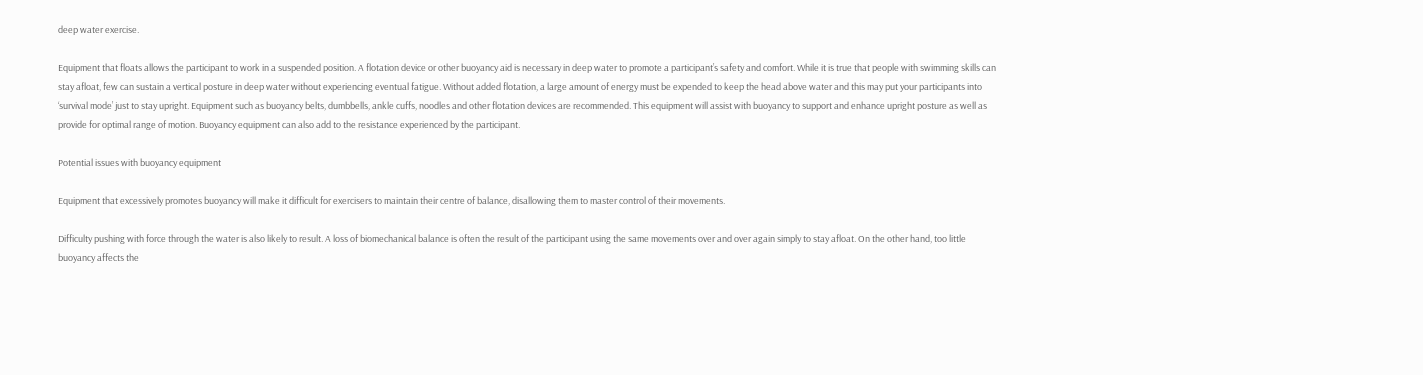deep water exercise.

Equipment that floats allows the participant to work in a suspended position. A flotation device or other buoyancy aid is necessary in deep water to promote a participant’s safety and comfort. While it is true that people with swimming skills can stay afloat, few can sustain a vertical posture in deep water without experiencing eventual fatigue. Without added flotation, a large amount of energy must be expended to keep the head above water and this may put your participants into ‘survival mode’ just to stay upright. Equipment such as buoyancy belts, dumbbells, ankle cuffs, noodles and other flotation devices are recommended. This equipment will assist with buoyancy to support and enhance upright posture as well as provide for optimal range of motion. Buoyancy equipment can also add to the resistance experienced by the participant.

Potential issues with buoyancy equipment

Equipment that excessively promotes buoyancy will make it difficult for exercisers to maintain their centre of balance, disallowing them to master control of their movements.

Difficulty pushing with force through the water is also likely to result. A loss of biomechanical balance is often the result of the participant using the same movements over and over again simply to stay afloat. On the other hand, too little buoyancy affects the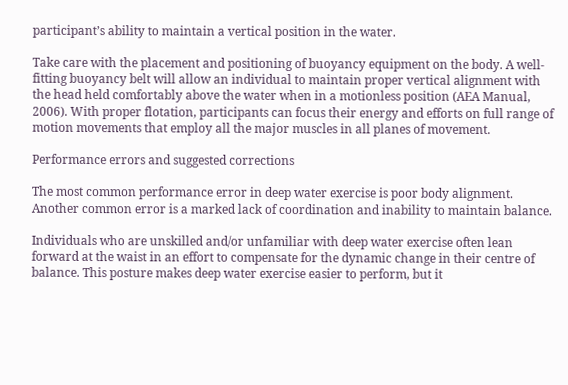participant’s ability to maintain a vertical position in the water.

Take care with the placement and positioning of buoyancy equipment on the body. A well-fitting buoyancy belt will allow an individual to maintain proper vertical alignment with the head held comfortably above the water when in a motionless position (AEA Manual, 2006). With proper flotation, participants can focus their energy and efforts on full range of motion movements that employ all the major muscles in all planes of movement.

Performance errors and suggested corrections

The most common performance error in deep water exercise is poor body alignment. Another common error is a marked lack of coordination and inability to maintain balance.

Individuals who are unskilled and/or unfamiliar with deep water exercise often lean forward at the waist in an effort to compensate for the dynamic change in their centre of balance. This posture makes deep water exercise easier to perform, but it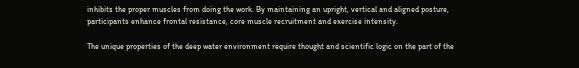inhibits the proper muscles from doing the work. By maintaining an upright, vertical and aligned posture, participants enhance frontal resistance, core muscle recruitment and exercise intensity.

The unique properties of the deep water environment require thought and scientific logic on the part of the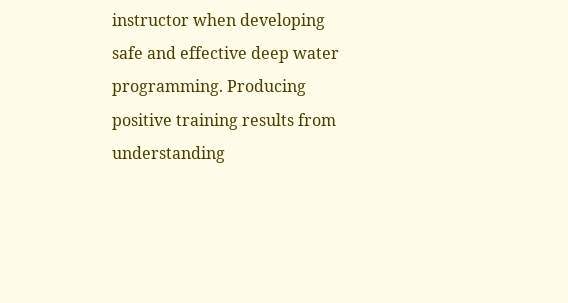instructor when developing safe and effective deep water programming. Producing positive training results from understanding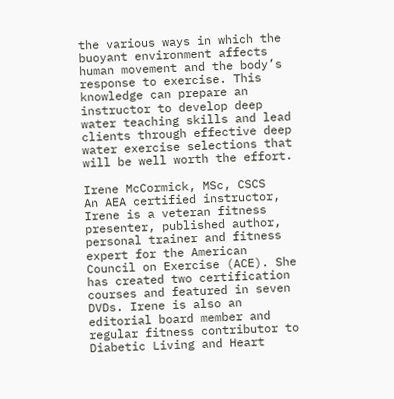the various ways in which the buoyant environment affects human movement and the body’s response to exercise. This knowledge can prepare an instructor to develop deep water teaching skills and lead clients through effective deep water exercise selections that will be well worth the effort.

Irene McCormick, MSc, CSCS
An AEA certified instructor, Irene is a veteran fitness presenter, published author, personal trainer and fitness expert for the American Council on Exercise (ACE). She has created two certification courses and featured in seven DVDs. Irene is also an editorial board member and regular fitness contributor to Diabetic Living and Heart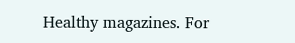Healthy magazines. For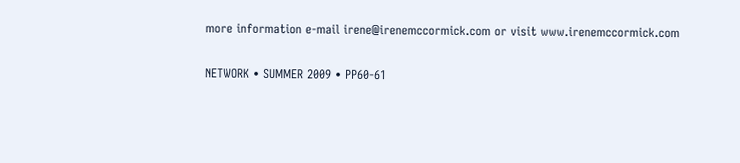more information e-mail irene@irenemccormick.com or visit www.irenemccormick.com

NETWORK • SUMMER 2009 • PP60-61